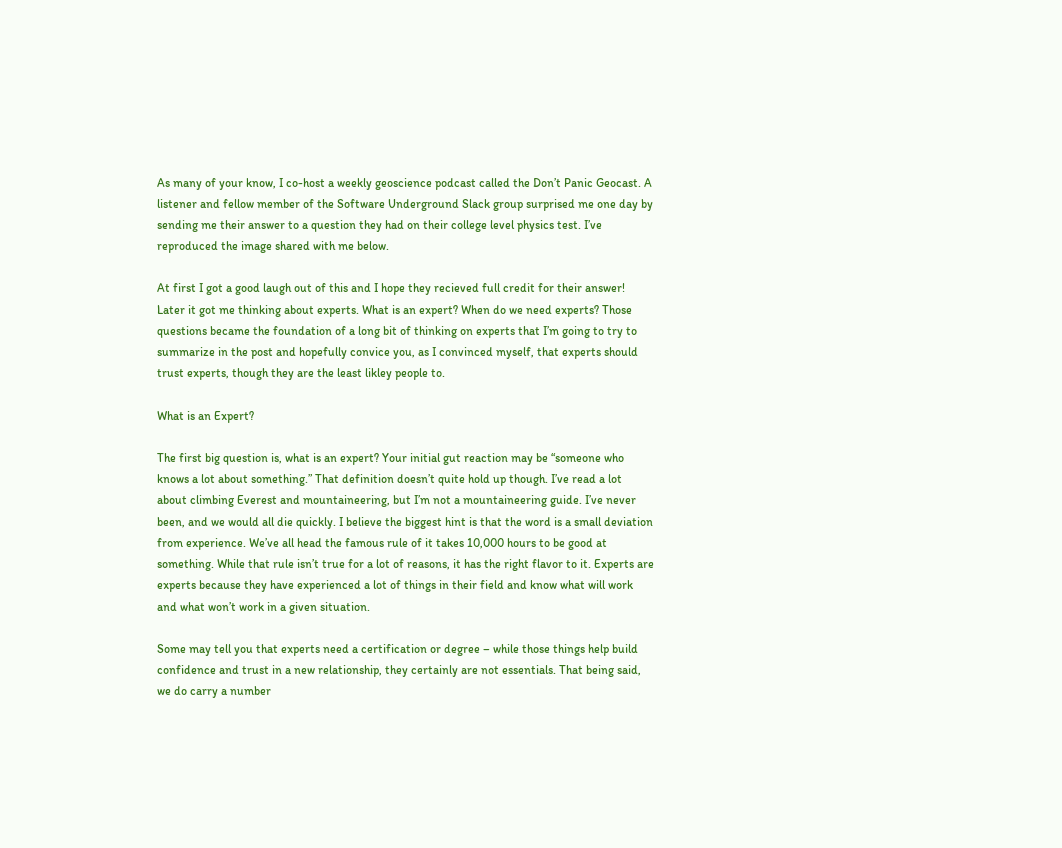As many of your know, I co-host a weekly geoscience podcast called the Don’t Panic Geocast. A listener and fellow member of the Software Underground Slack group surprised me one day by sending me their answer to a question they had on their college level physics test. I’ve reproduced the image shared with me below.

At first I got a good laugh out of this and I hope they recieved full credit for their answer! Later it got me thinking about experts. What is an expert? When do we need experts? Those questions became the foundation of a long bit of thinking on experts that I’m going to try to summarize in the post and hopefully convice you, as I convinced myself, that experts should trust experts, though they are the least likley people to.

What is an Expert?

The first big question is, what is an expert? Your initial gut reaction may be “someone who knows a lot about something.” That definition doesn’t quite hold up though. I’ve read a lot about climbing Everest and mountaineering, but I’m not a mountaineering guide. I’ve never been, and we would all die quickly. I believe the biggest hint is that the word is a small deviation from experience. We’ve all head the famous rule of it takes 10,000 hours to be good at something. While that rule isn’t true for a lot of reasons, it has the right flavor to it. Experts are experts because they have experienced a lot of things in their field and know what will work and what won’t work in a given situation.

Some may tell you that experts need a certification or degree – while those things help build confidence and trust in a new relationship, they certainly are not essentials. That being said, we do carry a number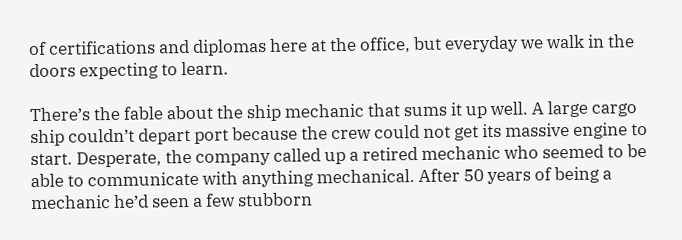of certifications and diplomas here at the office, but everyday we walk in the doors expecting to learn.

There’s the fable about the ship mechanic that sums it up well. A large cargo ship couldn’t depart port because the crew could not get its massive engine to start. Desperate, the company called up a retired mechanic who seemed to be able to communicate with anything mechanical. After 50 years of being a mechanic he’d seen a few stubborn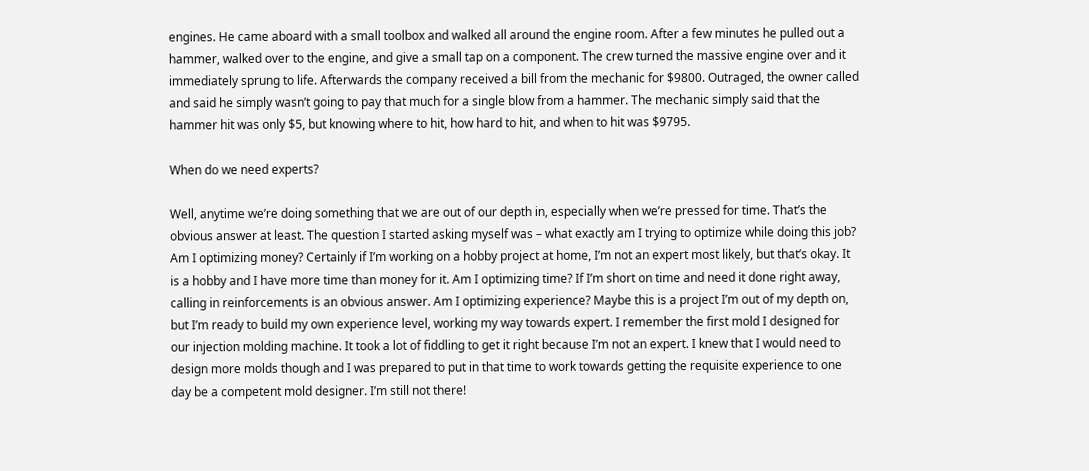engines. He came aboard with a small toolbox and walked all around the engine room. After a few minutes he pulled out a hammer, walked over to the engine, and give a small tap on a component. The crew turned the massive engine over and it immediately sprung to life. Afterwards the company received a bill from the mechanic for $9800. Outraged, the owner called and said he simply wasn’t going to pay that much for a single blow from a hammer. The mechanic simply said that the hammer hit was only $5, but knowing where to hit, how hard to hit, and when to hit was $9795.

When do we need experts?

Well, anytime we’re doing something that we are out of our depth in, especially when we’re pressed for time. That’s the obvious answer at least. The question I started asking myself was – what exactly am I trying to optimize while doing this job? Am I optimizing money? Certainly if I’m working on a hobby project at home, I’m not an expert most likely, but that’s okay. It is a hobby and I have more time than money for it. Am I optimizing time? If I’m short on time and need it done right away, calling in reinforcements is an obvious answer. Am I optimizing experience? Maybe this is a project I’m out of my depth on, but I’m ready to build my own experience level, working my way towards expert. I remember the first mold I designed for our injection molding machine. It took a lot of fiddling to get it right because I’m not an expert. I knew that I would need to design more molds though and I was prepared to put in that time to work towards getting the requisite experience to one day be a competent mold designer. I’m still not there!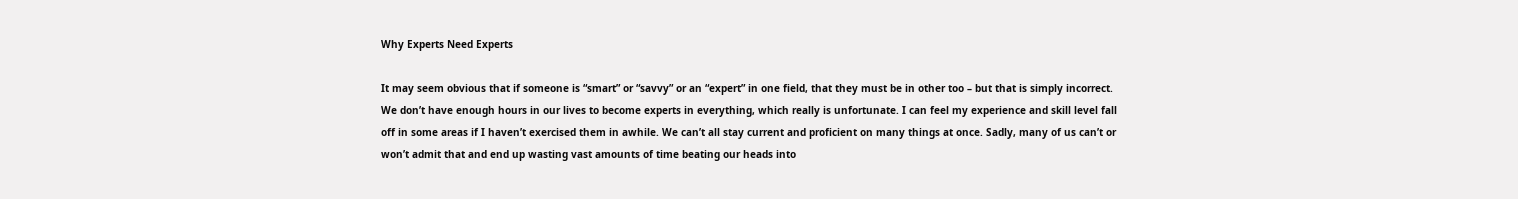Why Experts Need Experts

It may seem obvious that if someone is “smart” or “savvy” or an “expert” in one field, that they must be in other too – but that is simply incorrect. We don’t have enough hours in our lives to become experts in everything, which really is unfortunate. I can feel my experience and skill level fall off in some areas if I haven’t exercised them in awhile. We can’t all stay current and proficient on many things at once. Sadly, many of us can’t or won’t admit that and end up wasting vast amounts of time beating our heads into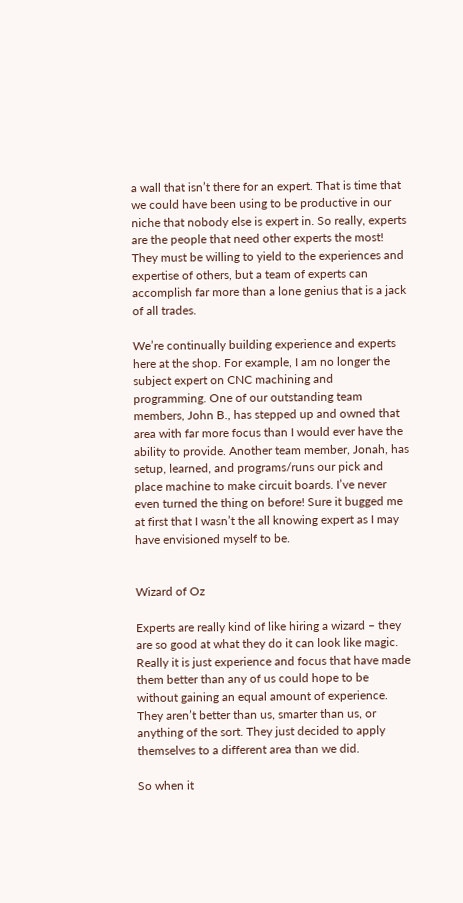a wall that isn’t there for an expert. That is time that we could have been using to be productive in our niche that nobody else is expert in. So really, experts are the people that need other experts the most! They must be willing to yield to the experiences and expertise of others, but a team of experts can accomplish far more than a lone genius that is a jack of all trades.

We’re continually building experience and experts here at the shop. For example, I am no longer the subject expert on CNC machining and programming. One of our outstanding team members, John B., has stepped up and owned that area with far more focus than I would ever have the ability to provide. Another team member, Jonah, has setup, learned, and programs/runs our pick and place machine to make circuit boards. I’ve never even turned the thing on before! Sure it bugged me at first that I wasn’t the all knowing expert as I may have envisioned myself to be.


Wizard of Oz

Experts are really kind of like hiring a wizard – they are so good at what they do it can look like magic. Really it is just experience and focus that have made them better than any of us could hope to be without gaining an equal amount of experience. They aren’t better than us, smarter than us, or anything of the sort. They just decided to apply themselves to a different area than we did.

So when it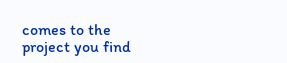comes to the project you find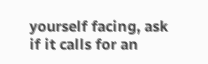yourself facing, ask if it calls for an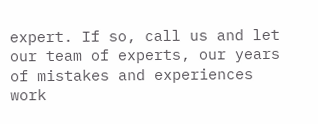expert. If so, call us and let our team of experts, our years of mistakes and experiences work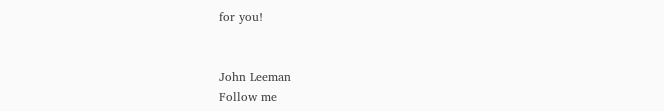for you!


John Leeman
Follow me